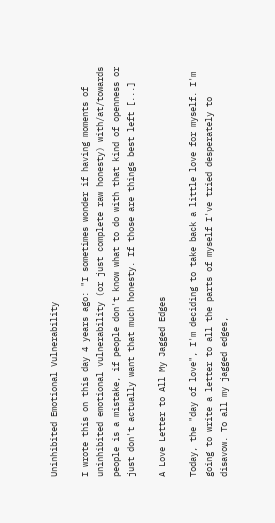Uninhibited Emotional Vulnerability

I wrote this on this day 4 years ago: "I sometimes wonder if having moments of uninhibited emotional vulnerability (or just complete raw honesty) with/at/towards people is a mistake, if people don't know what to do with that kind of openness or just don't actually want that much honesty. If those are things best left [...]

A Love Letter to All My Jagged Edges

Today, the "day of love", I'm deciding to take back a little love for myself. I'm going to write a letter to all the parts of myself I've tried desperately to disavow. To all my jagged edges,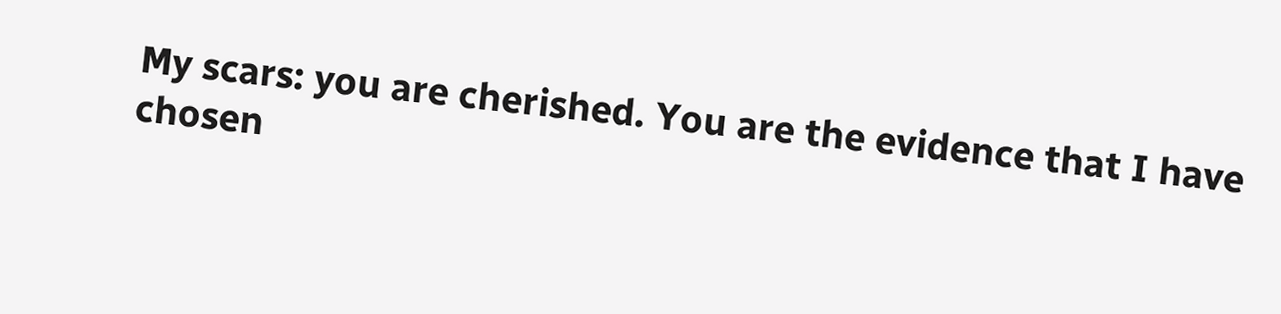My scars: you are cherished. You are the evidence that I have chosen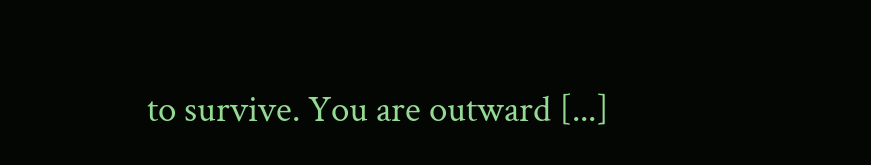to survive. You are outward [...]